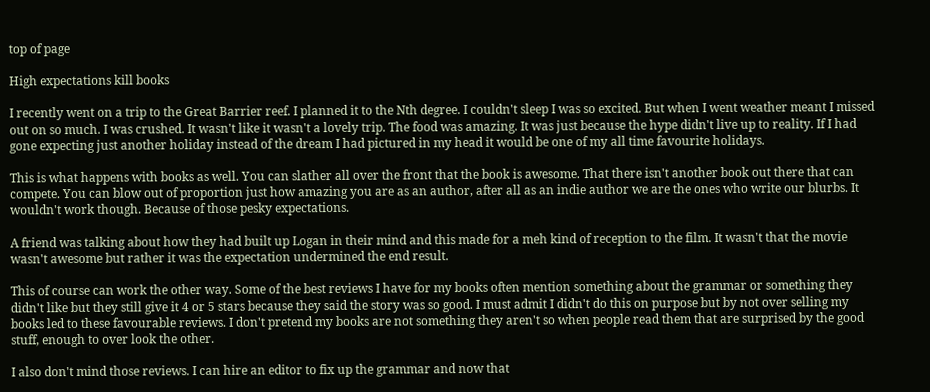top of page

High expectations kill books

I recently went on a trip to the Great Barrier reef. I planned it to the Nth degree. I couldn't sleep I was so excited. But when I went weather meant I missed out on so much. I was crushed. It wasn't like it wasn't a lovely trip. The food was amazing. It was just because the hype didn't live up to reality. If I had gone expecting just another holiday instead of the dream I had pictured in my head it would be one of my all time favourite holidays.

This is what happens with books as well. You can slather all over the front that the book is awesome. That there isn't another book out there that can compete. You can blow out of proportion just how amazing you are as an author, after all as an indie author we are the ones who write our blurbs. It wouldn't work though. Because of those pesky expectations.

A friend was talking about how they had built up Logan in their mind and this made for a meh kind of reception to the film. It wasn't that the movie wasn't awesome but rather it was the expectation undermined the end result.

This of course can work the other way. Some of the best reviews I have for my books often mention something about the grammar or something they didn't like but they still give it 4 or 5 stars because they said the story was so good. I must admit I didn't do this on purpose but by not over selling my books led to these favourable reviews. I don't pretend my books are not something they aren't so when people read them that are surprised by the good stuff, enough to over look the other.

I also don't mind those reviews. I can hire an editor to fix up the grammar and now that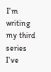I'm writing my third series I've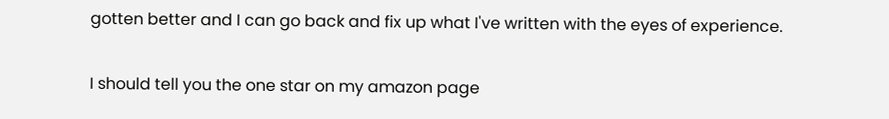gotten better and I can go back and fix up what I've written with the eyes of experience.

I should tell you the one star on my amazon page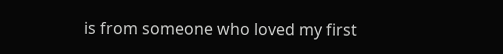is from someone who loved my first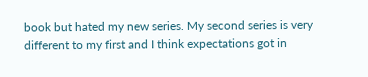book but hated my new series. My second series is very different to my first and I think expectations got in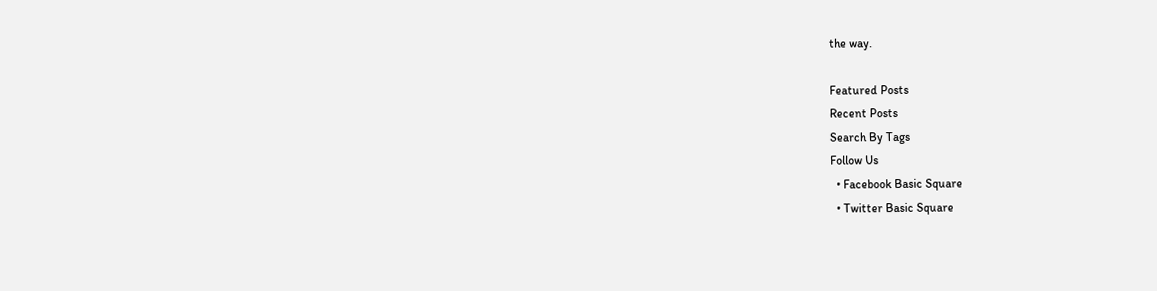the way.

Featured Posts
Recent Posts
Search By Tags
Follow Us
  • Facebook Basic Square
  • Twitter Basic Square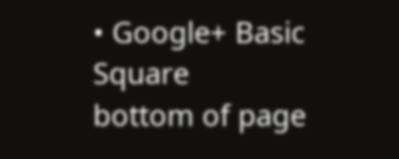• Google+ Basic Square
bottom of page